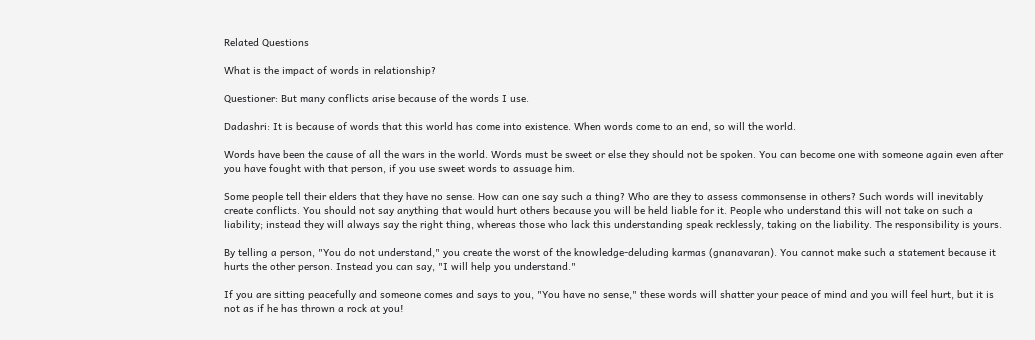Related Questions

What is the impact of words in relationship?

Questioner: But many conflicts arise because of the words I use.

Dadashri: It is because of words that this world has come into existence. When words come to an end, so will the world.

Words have been the cause of all the wars in the world. Words must be sweet or else they should not be spoken. You can become one with someone again even after you have fought with that person, if you use sweet words to assuage him.

Some people tell their elders that they have no sense. How can one say such a thing? Who are they to assess commonsense in others? Such words will inevitably create conflicts. You should not say anything that would hurt others because you will be held liable for it. People who understand this will not take on such a liability; instead they will always say the right thing, whereas those who lack this understanding speak recklessly, taking on the liability. The responsibility is yours.

By telling a person, "You do not understand," you create the worst of the knowledge-deluding karmas (gnanavaran). You cannot make such a statement because it hurts the other person. Instead you can say, "I will help you understand."

If you are sitting peacefully and someone comes and says to you, "You have no sense," these words will shatter your peace of mind and you will feel hurt, but it is not as if he has thrown a rock at you!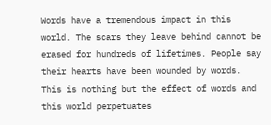Words have a tremendous impact in this world. The scars they leave behind cannot be erased for hundreds of lifetimes. People say their hearts have been wounded by words. This is nothing but the effect of words and this world perpetuates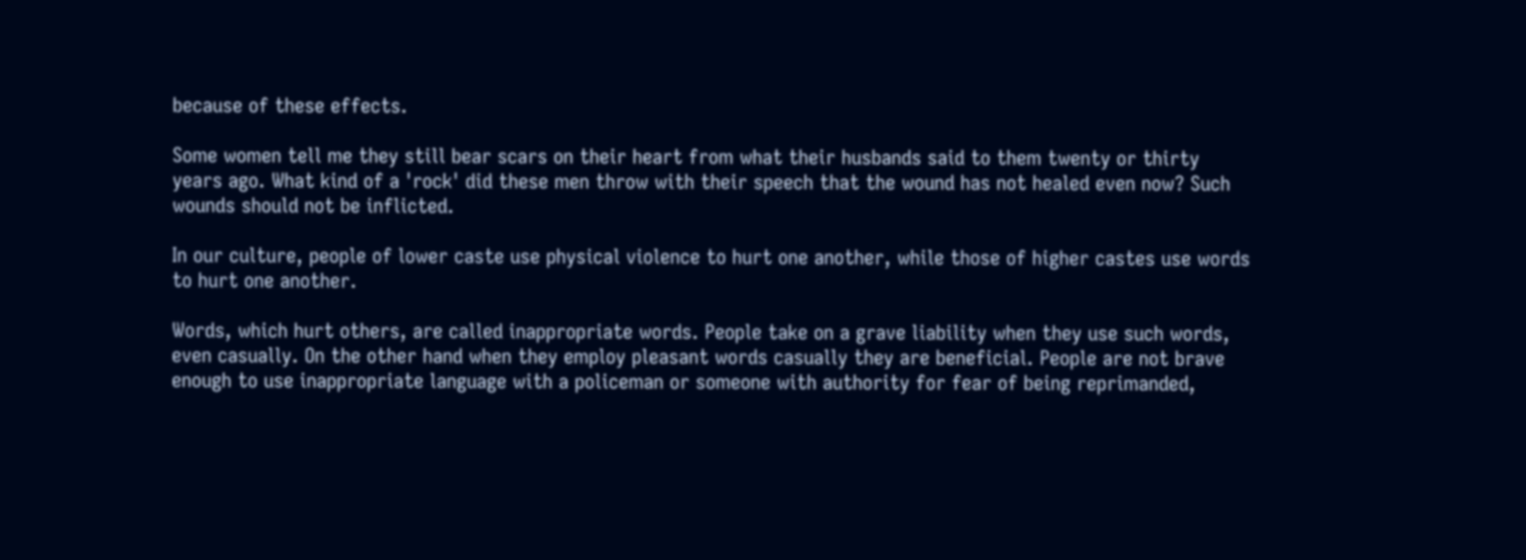because of these effects.

Some women tell me they still bear scars on their heart from what their husbands said to them twenty or thirty years ago. What kind of a 'rock' did these men throw with their speech that the wound has not healed even now? Such wounds should not be inflicted.

In our culture, people of lower caste use physical violence to hurt one another, while those of higher castes use words to hurt one another.

Words, which hurt others, are called inappropriate words. People take on a grave liability when they use such words, even casually. On the other hand when they employ pleasant words casually they are beneficial. People are not brave enough to use inappropriate language with a policeman or someone with authority for fear of being reprimanded,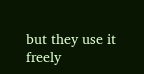but they use it freely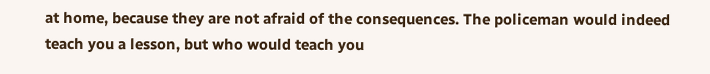at home, because they are not afraid of the consequences. The policeman would indeed teach you a lesson, but who would teach you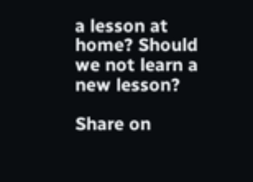a lesson at home? Should we not learn a new lesson?

Share on